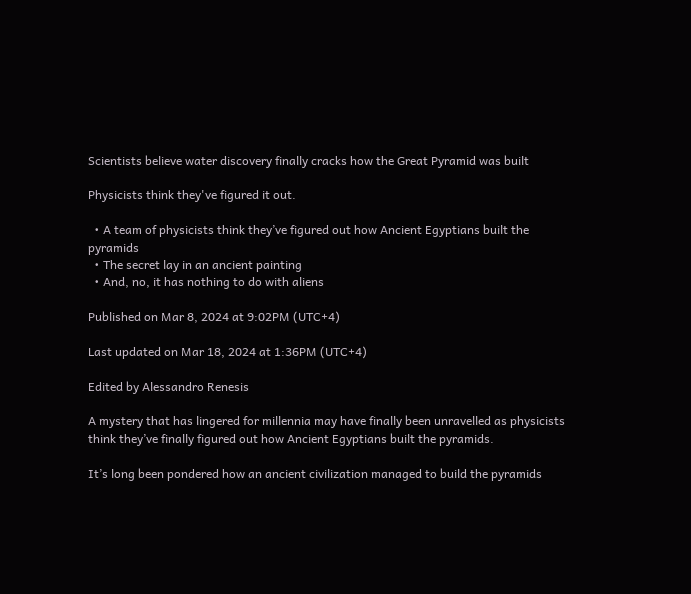Scientists believe water discovery finally cracks how the Great Pyramid was built

Physicists think they've figured it out.

  • A team of physicists think they’ve figured out how Ancient Egyptians built the pyramids
  • The secret lay in an ancient painting
  • And, no, it has nothing to do with aliens

Published on Mar 8, 2024 at 9:02PM (UTC+4)

Last updated on Mar 18, 2024 at 1:36PM (UTC+4)

Edited by Alessandro Renesis

A mystery that has lingered for millennia may have finally been unravelled as physicists think they’ve finally figured out how Ancient Egyptians built the pyramids.

It’s long been pondered how an ancient civilization managed to build the pyramids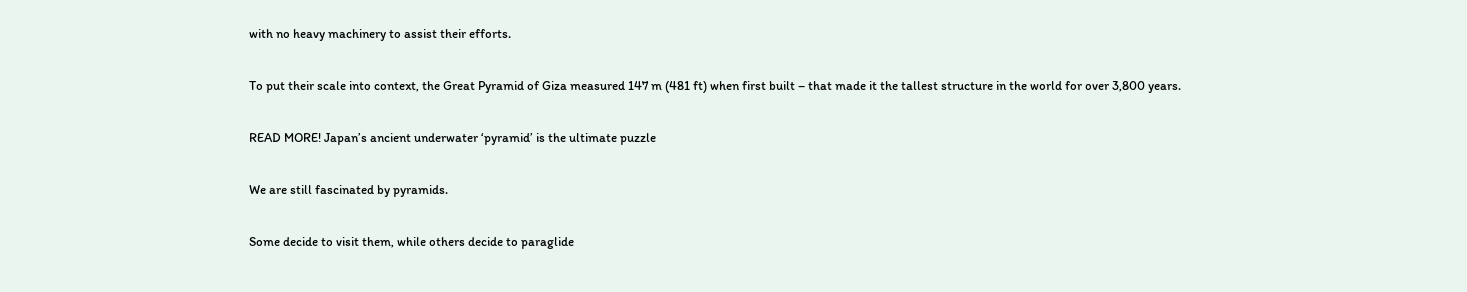with no heavy machinery to assist their efforts.

To put their scale into context, the Great Pyramid of Giza measured 147 m (481 ft) when first built – that made it the tallest structure in the world for over 3,800 years.

READ MORE! Japan’s ancient underwater ‘pyramid’ is the ultimate puzzle

We are still fascinated by pyramids.

Some decide to visit them, while others decide to paraglide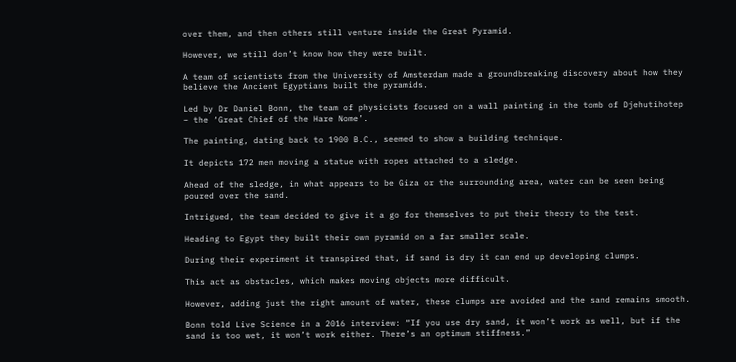over them, and then others still venture inside the Great Pyramid.

However, we still don’t know how they were built.

A team of scientists from the University of Amsterdam made a groundbreaking discovery about how they believe the Ancient Egyptians built the pyramids.

Led by Dr Daniel Bonn, the team of physicists focused on a wall painting in the tomb of Djehutihotep – the ‘Great Chief of the Hare Nome’.

The painting, dating back to 1900 B.C., seemed to show a building technique.

It depicts 172 men moving a statue with ropes attached to a sledge.

Ahead of the sledge, in what appears to be Giza or the surrounding area, water can be seen being poured over the sand.

Intrigued, the team decided to give it a go for themselves to put their theory to the test.

Heading to Egypt they built their own pyramid on a far smaller scale.

During their experiment it transpired that, if sand is dry it can end up developing clumps.

This act as obstacles, which makes moving objects more difficult.

However, adding just the right amount of water, these clumps are avoided and the sand remains smooth.

Bonn told Live Science in a 2016 interview: “If you use dry sand, it won’t work as well, but if the sand is too wet, it won’t work either. There’s an optimum stiffness.”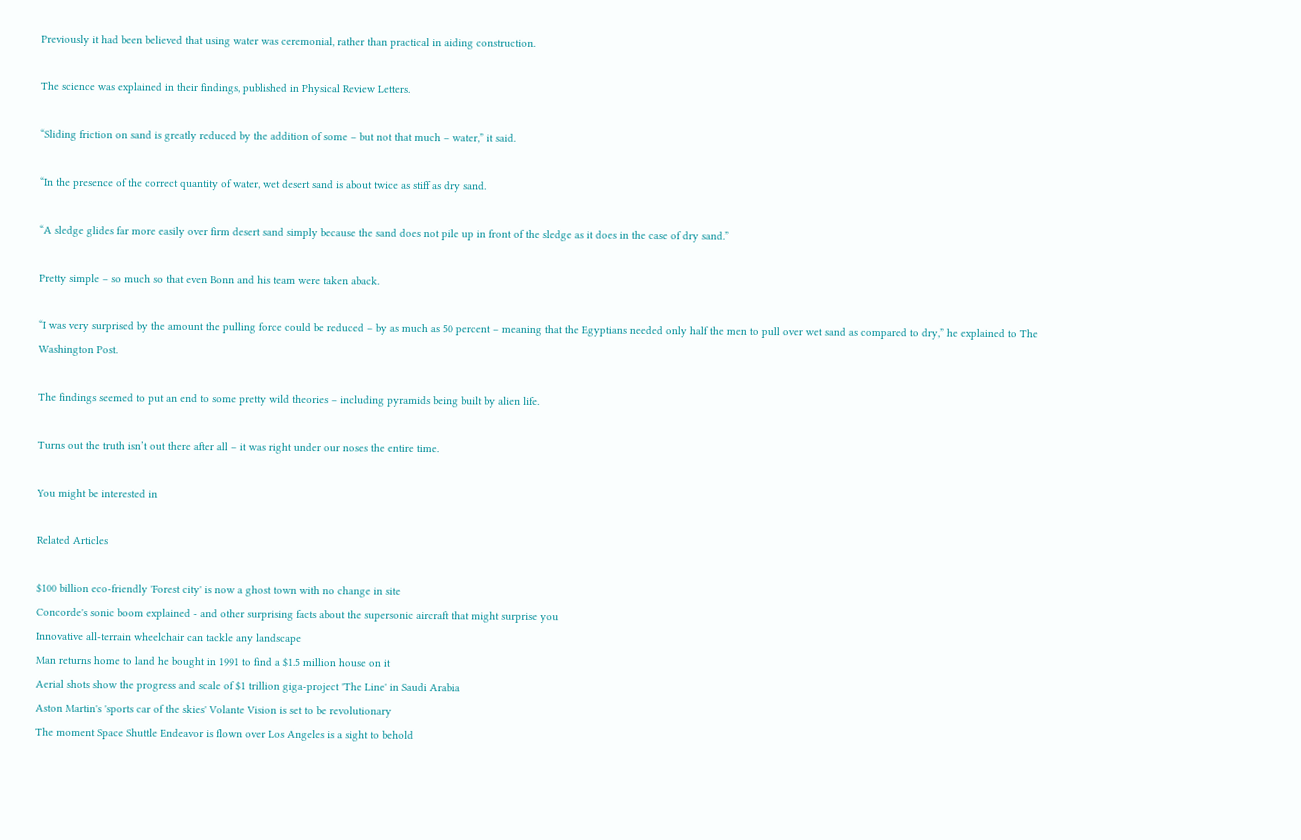Previously it had been believed that using water was ceremonial, rather than practical in aiding construction.

The science was explained in their findings, published in Physical Review Letters.

“Sliding friction on sand is greatly reduced by the addition of some – but not that much – water,” it said.

“In the presence of the correct quantity of water, wet desert sand is about twice as stiff as dry sand.

“A sledge glides far more easily over firm desert sand simply because the sand does not pile up in front of the sledge as it does in the case of dry sand.”

Pretty simple – so much so that even Bonn and his team were taken aback.

“I was very surprised by the amount the pulling force could be reduced – by as much as 50 percent – meaning that the Egyptians needed only half the men to pull over wet sand as compared to dry,” he explained to The Washington Post.

The findings seemed to put an end to some pretty wild theories – including pyramids being built by alien life.

Turns out the truth isn’t out there after all – it was right under our noses the entire time.

You might be interested in

Related Articles

$100 billion eco-friendly 'Forest city' is now a ghost town with no change in site
Concorde's sonic boom explained - and other surprising facts about the supersonic aircraft that might surprise you
Innovative all-terrain wheelchair can tackle any landscape
Man returns home to land he bought in 1991 to find a $1.5 million house on it
Aerial shots show the progress and scale of $1 trillion giga-project 'The Line' in Saudi Arabia
Aston Martin's 'sports car of the skies' Volante Vision is set to be revolutionary
The moment Space Shuttle Endeavor is flown over Los Angeles is a sight to behold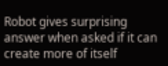Robot gives surprising answer when asked if it can create more of itself